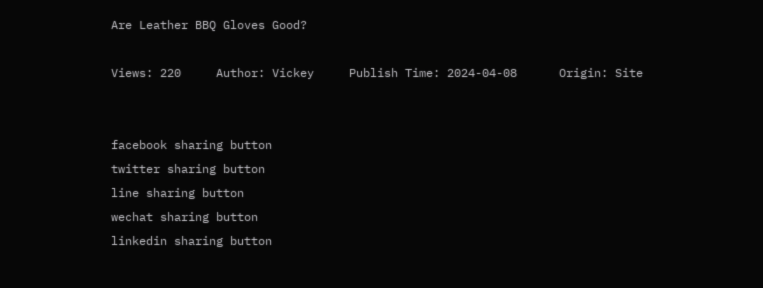Are Leather BBQ Gloves Good?

Views: 220     Author: Vickey     Publish Time: 2024-04-08      Origin: Site


facebook sharing button
twitter sharing button
line sharing button
wechat sharing button
linkedin sharing button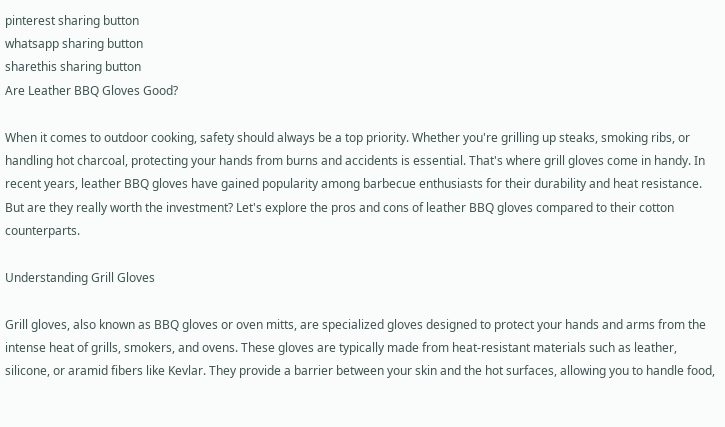pinterest sharing button
whatsapp sharing button
sharethis sharing button
Are Leather BBQ Gloves Good?

When it comes to outdoor cooking, safety should always be a top priority. Whether you're grilling up steaks, smoking ribs, or handling hot charcoal, protecting your hands from burns and accidents is essential. That's where grill gloves come in handy. In recent years, leather BBQ gloves have gained popularity among barbecue enthusiasts for their durability and heat resistance. But are they really worth the investment? Let's explore the pros and cons of leather BBQ gloves compared to their cotton counterparts.

Understanding Grill Gloves

Grill gloves, also known as BBQ gloves or oven mitts, are specialized gloves designed to protect your hands and arms from the intense heat of grills, smokers, and ovens. These gloves are typically made from heat-resistant materials such as leather, silicone, or aramid fibers like Kevlar. They provide a barrier between your skin and the hot surfaces, allowing you to handle food,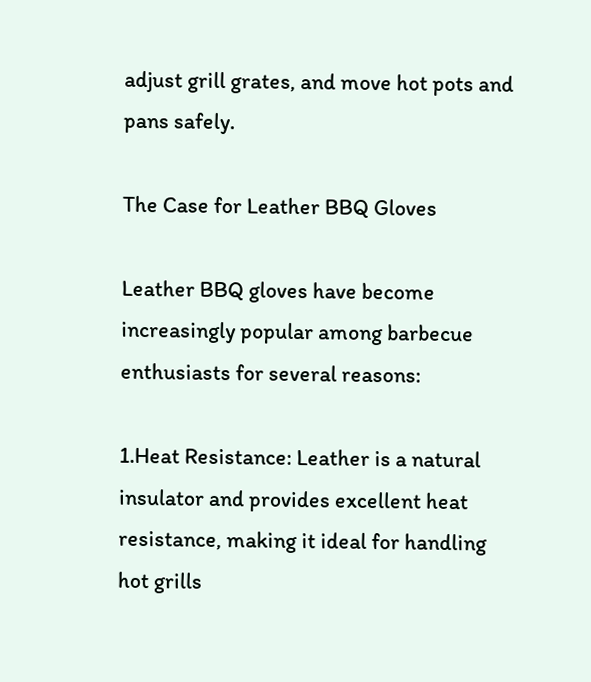adjust grill grates, and move hot pots and pans safely.

The Case for Leather BBQ Gloves

Leather BBQ gloves have become increasingly popular among barbecue enthusiasts for several reasons:

1.Heat Resistance: Leather is a natural insulator and provides excellent heat resistance, making it ideal for handling hot grills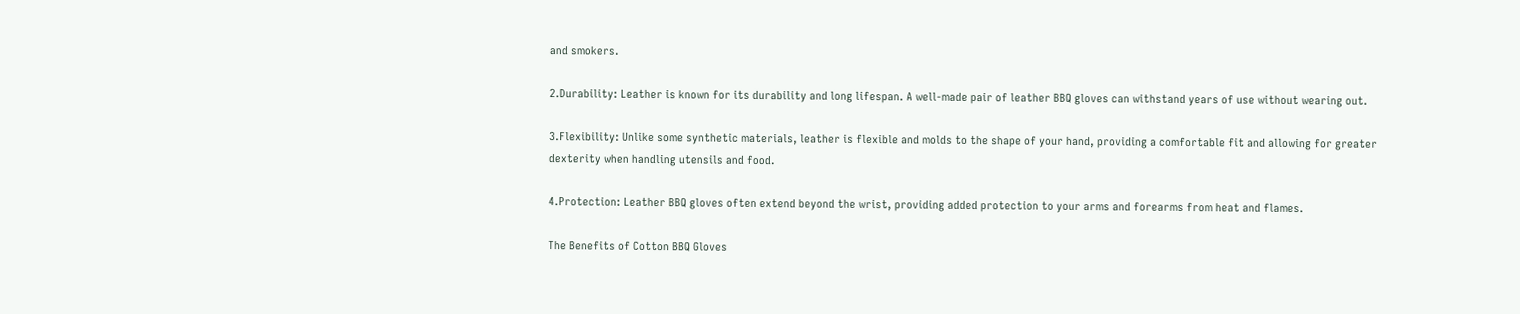and smokers.

2.Durability: Leather is known for its durability and long lifespan. A well-made pair of leather BBQ gloves can withstand years of use without wearing out.

3.Flexibility: Unlike some synthetic materials, leather is flexible and molds to the shape of your hand, providing a comfortable fit and allowing for greater dexterity when handling utensils and food.

4.Protection: Leather BBQ gloves often extend beyond the wrist, providing added protection to your arms and forearms from heat and flames.

The Benefits of Cotton BBQ Gloves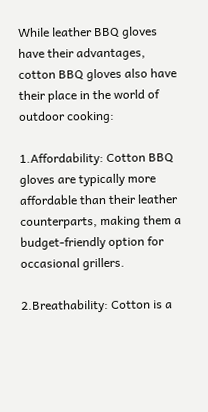While leather BBQ gloves have their advantages, cotton BBQ gloves also have their place in the world of outdoor cooking:

1.Affordability: Cotton BBQ gloves are typically more affordable than their leather counterparts, making them a budget-friendly option for occasional grillers.

2.Breathability: Cotton is a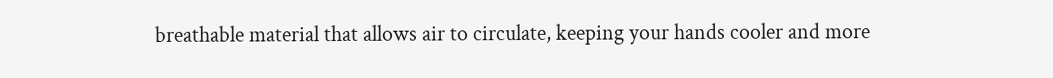breathable material that allows air to circulate, keeping your hands cooler and more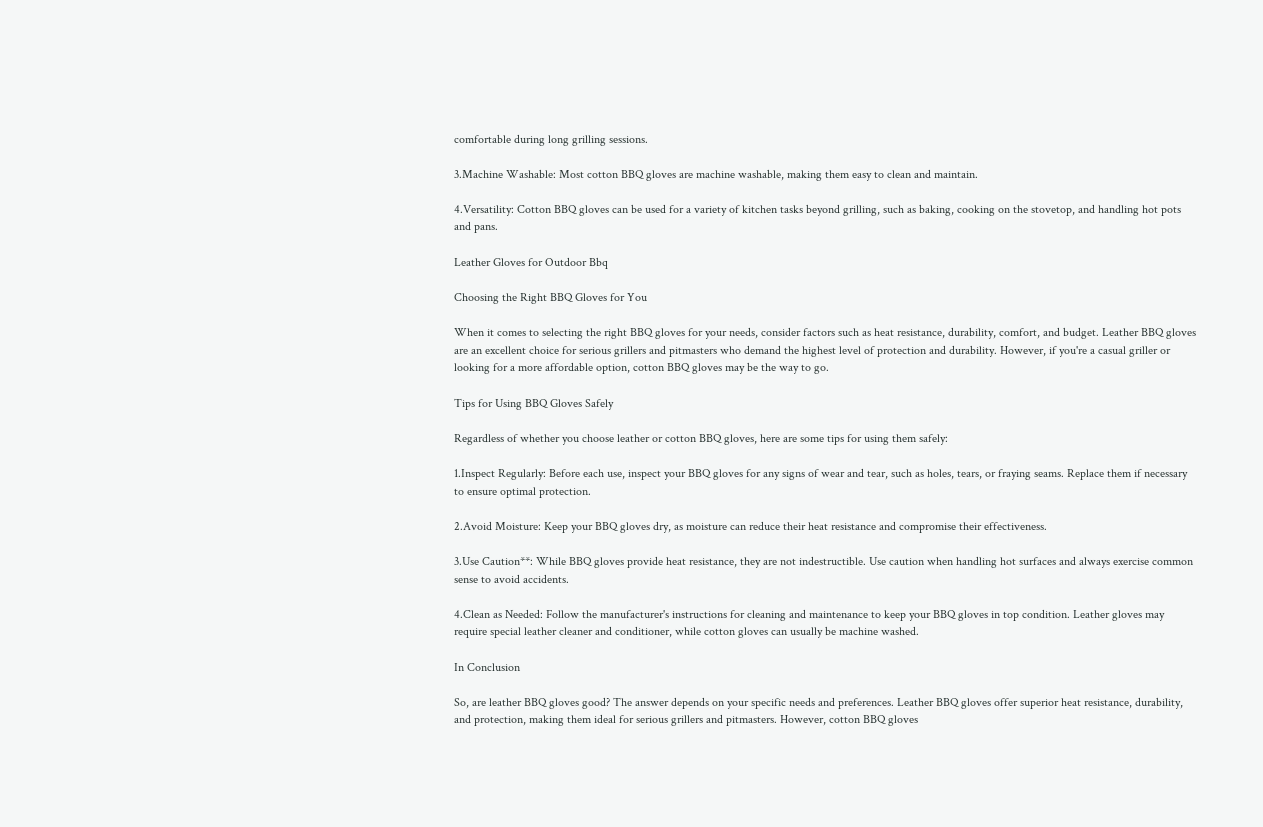comfortable during long grilling sessions.

3.Machine Washable: Most cotton BBQ gloves are machine washable, making them easy to clean and maintain.

4.Versatility: Cotton BBQ gloves can be used for a variety of kitchen tasks beyond grilling, such as baking, cooking on the stovetop, and handling hot pots and pans.

Leather Gloves for Outdoor Bbq

Choosing the Right BBQ Gloves for You

When it comes to selecting the right BBQ gloves for your needs, consider factors such as heat resistance, durability, comfort, and budget. Leather BBQ gloves are an excellent choice for serious grillers and pitmasters who demand the highest level of protection and durability. However, if you're a casual griller or looking for a more affordable option, cotton BBQ gloves may be the way to go.

Tips for Using BBQ Gloves Safely

Regardless of whether you choose leather or cotton BBQ gloves, here are some tips for using them safely:

1.Inspect Regularly: Before each use, inspect your BBQ gloves for any signs of wear and tear, such as holes, tears, or fraying seams. Replace them if necessary to ensure optimal protection.

2.Avoid Moisture: Keep your BBQ gloves dry, as moisture can reduce their heat resistance and compromise their effectiveness.

3.Use Caution**: While BBQ gloves provide heat resistance, they are not indestructible. Use caution when handling hot surfaces and always exercise common sense to avoid accidents.

4.Clean as Needed: Follow the manufacturer's instructions for cleaning and maintenance to keep your BBQ gloves in top condition. Leather gloves may require special leather cleaner and conditioner, while cotton gloves can usually be machine washed.

In Conclusion

So, are leather BBQ gloves good? The answer depends on your specific needs and preferences. Leather BBQ gloves offer superior heat resistance, durability, and protection, making them ideal for serious grillers and pitmasters. However, cotton BBQ gloves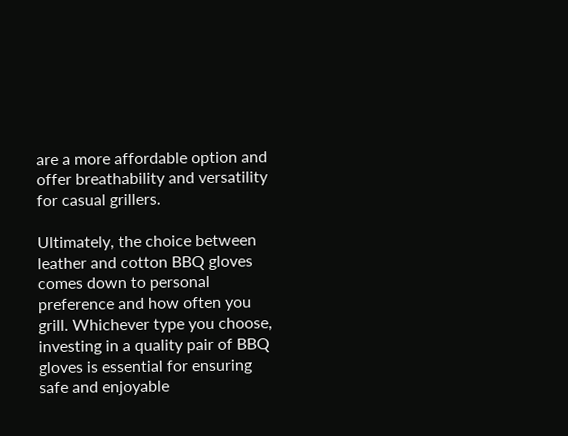are a more affordable option and offer breathability and versatility for casual grillers.

Ultimately, the choice between leather and cotton BBQ gloves comes down to personal preference and how often you grill. Whichever type you choose, investing in a quality pair of BBQ gloves is essential for ensuring safe and enjoyable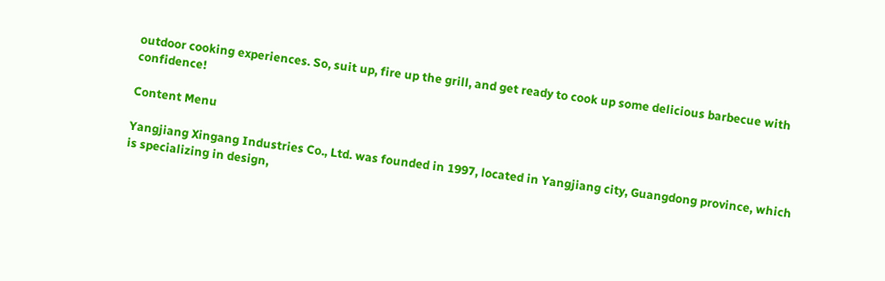outdoor cooking experiences. So, suit up, fire up the grill, and get ready to cook up some delicious barbecue with confidence!

Content Menu

Yangjiang Xingang Industries Co., Ltd. was founded in 1997, located in Yangjiang city, Guangdong province, which is specializing in design,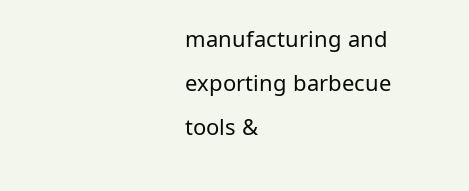manufacturing and exporting barbecue tools &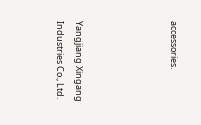accessories.




Yangjiang Xingang Industries Co., Ltd.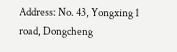Address: No. 43, Yongxing 1 road, Dongcheng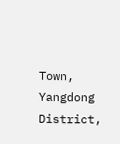Town, Yangdong District,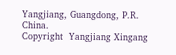Yangjiang, Guangdong, P.R. China.
Copyright  Yangjiang Xingang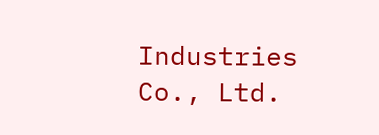Industries Co., Ltd.